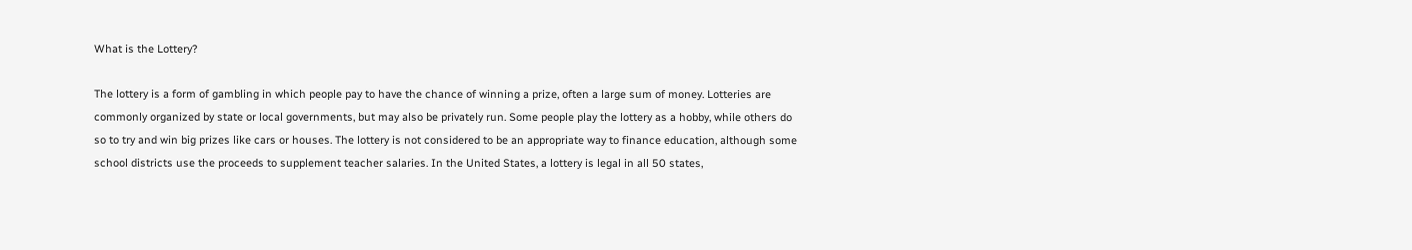What is the Lottery?

The lottery is a form of gambling in which people pay to have the chance of winning a prize, often a large sum of money. Lotteries are commonly organized by state or local governments, but may also be privately run. Some people play the lottery as a hobby, while others do so to try and win big prizes like cars or houses. The lottery is not considered to be an appropriate way to finance education, although some school districts use the proceeds to supplement teacher salaries. In the United States, a lottery is legal in all 50 states,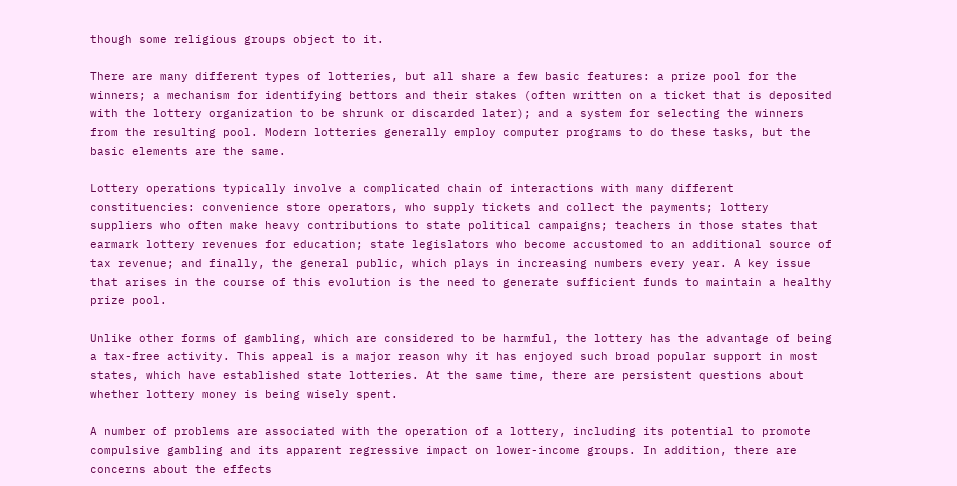though some religious groups object to it.

There are many different types of lotteries, but all share a few basic features: a prize pool for the winners; a mechanism for identifying bettors and their stakes (often written on a ticket that is deposited with the lottery organization to be shrunk or discarded later); and a system for selecting the winners from the resulting pool. Modern lotteries generally employ computer programs to do these tasks, but the basic elements are the same.

Lottery operations typically involve a complicated chain of interactions with many different constituencies: convenience store operators, who supply tickets and collect the payments; lottery suppliers who often make heavy contributions to state political campaigns; teachers in those states that earmark lottery revenues for education; state legislators who become accustomed to an additional source of tax revenue; and finally, the general public, which plays in increasing numbers every year. A key issue that arises in the course of this evolution is the need to generate sufficient funds to maintain a healthy prize pool.

Unlike other forms of gambling, which are considered to be harmful, the lottery has the advantage of being a tax-free activity. This appeal is a major reason why it has enjoyed such broad popular support in most states, which have established state lotteries. At the same time, there are persistent questions about whether lottery money is being wisely spent.

A number of problems are associated with the operation of a lottery, including its potential to promote compulsive gambling and its apparent regressive impact on lower-income groups. In addition, there are concerns about the effects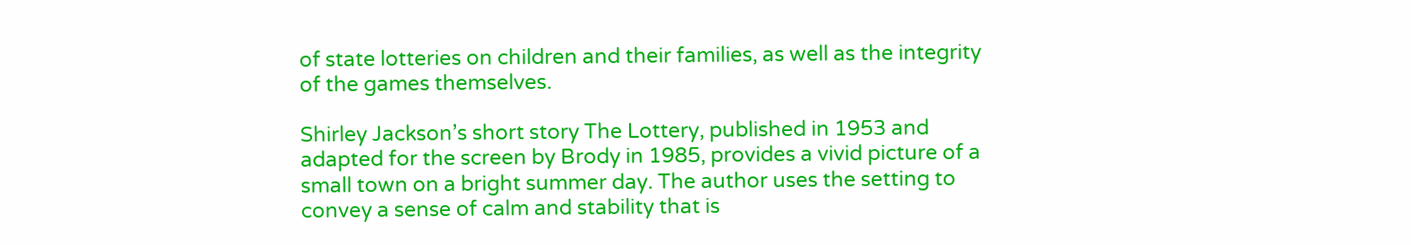of state lotteries on children and their families, as well as the integrity of the games themselves.

Shirley Jackson’s short story The Lottery, published in 1953 and adapted for the screen by Brody in 1985, provides a vivid picture of a small town on a bright summer day. The author uses the setting to convey a sense of calm and stability that is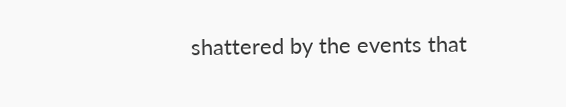shattered by the events that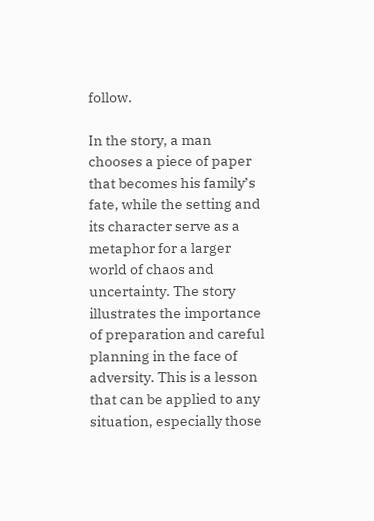follow.

In the story, a man chooses a piece of paper that becomes his family’s fate, while the setting and its character serve as a metaphor for a larger world of chaos and uncertainty. The story illustrates the importance of preparation and careful planning in the face of adversity. This is a lesson that can be applied to any situation, especially those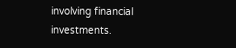involving financial investments.